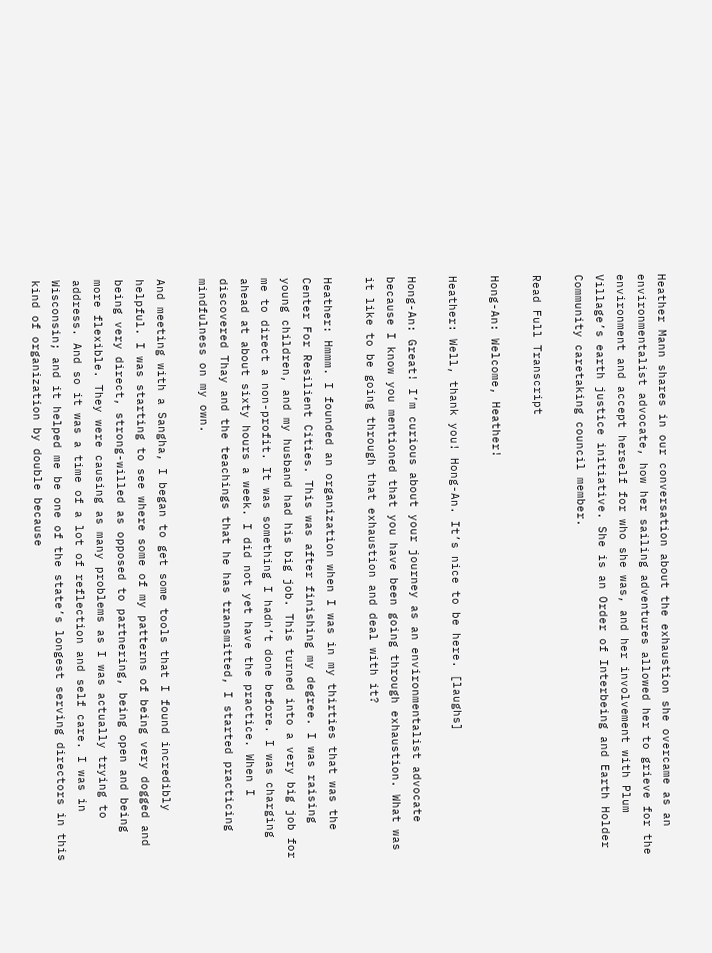Heather Mann shares in our conversation about the exhaustion she overcame as an environmentalist advocate, how her sailing adventures allowed her to grieve for the environment and accept herself for who she was, and her involvement with Plum Village’s earth justice initiative. She is an Order of Interbeing and Earth Holder Community caretaking council member.

Read Full Transcript

Hong-An: Welcome, Heather!

Heather: Well, thank you! Hong-An. It’s nice to be here. [laughs]

Hong-An: Great! I’m curious about your journey as an environmentalist advocate because I know you mentioned that you have been going through exhaustion. What was it like to be going through that exhaustion and deal with it?

Heather: Hmmm. I founded an organization when I was in my thirties that was the Center For Resilient Cities. This was after finishing my degree. I was raising young children, and my husband had his big job. This turned into a very big job for me to direct a non-profit. It was something I hadn’t done before. I was charging ahead at about sixty hours a week. I did not yet have the practice. When I discovered Thay and the teachings that he has transmitted, I started practicing mindfulness on my own.

And meeting with a Sangha, I began to get some tools that I found incredibly helpful. I was starting to see where some of my patterns of being very dogged and being very direct, strong-willed as opposed to partnering, being open and being more flexible. They were causing as many problems as I was actually trying to address. And so it was a time of a lot of reflection and self care. I was in Wisconsin; and it helped me be one of the state’s longest serving directors in this kind of organization by double because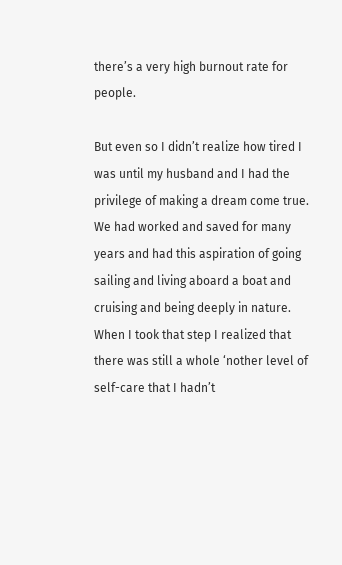there’s a very high burnout rate for people.

But even so I didn’t realize how tired I was until my husband and I had the privilege of making a dream come true. We had worked and saved for many years and had this aspiration of going sailing and living aboard a boat and cruising and being deeply in nature. When I took that step I realized that there was still a whole ‘nother level of self-care that I hadn’t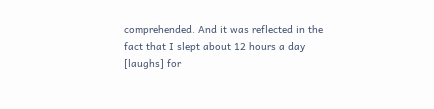comprehended. And it was reflected in the fact that I slept about 12 hours a day [laughs] for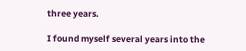three years.

I found myself several years into the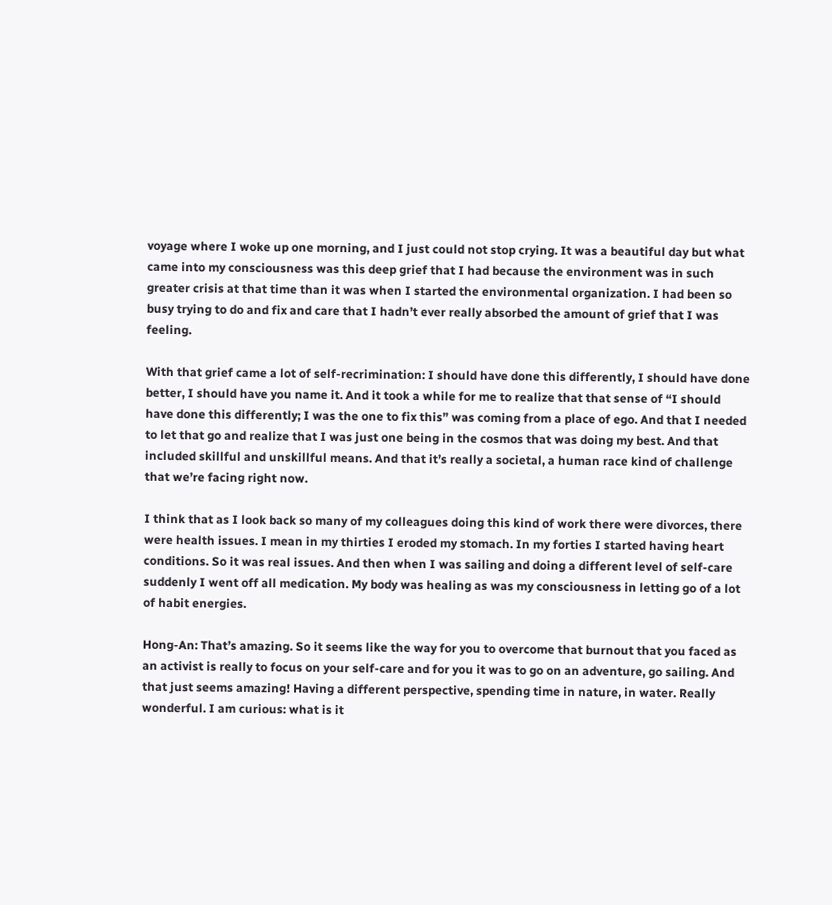voyage where I woke up one morning, and I just could not stop crying. It was a beautiful day but what came into my consciousness was this deep grief that I had because the environment was in such greater crisis at that time than it was when I started the environmental organization. I had been so busy trying to do and fix and care that I hadn’t ever really absorbed the amount of grief that I was feeling.

With that grief came a lot of self-recrimination: I should have done this differently, I should have done better, I should have you name it. And it took a while for me to realize that that sense of “I should have done this differently; I was the one to fix this” was coming from a place of ego. And that I needed to let that go and realize that I was just one being in the cosmos that was doing my best. And that included skillful and unskillful means. And that it’s really a societal, a human race kind of challenge that we’re facing right now.

I think that as I look back so many of my colleagues doing this kind of work there were divorces, there were health issues. I mean in my thirties I eroded my stomach. In my forties I started having heart conditions. So it was real issues. And then when I was sailing and doing a different level of self-care suddenly I went off all medication. My body was healing as was my consciousness in letting go of a lot of habit energies.

Hong-An: That’s amazing. So it seems like the way for you to overcome that burnout that you faced as an activist is really to focus on your self-care and for you it was to go on an adventure, go sailing. And that just seems amazing! Having a different perspective, spending time in nature, in water. Really wonderful. I am curious: what is it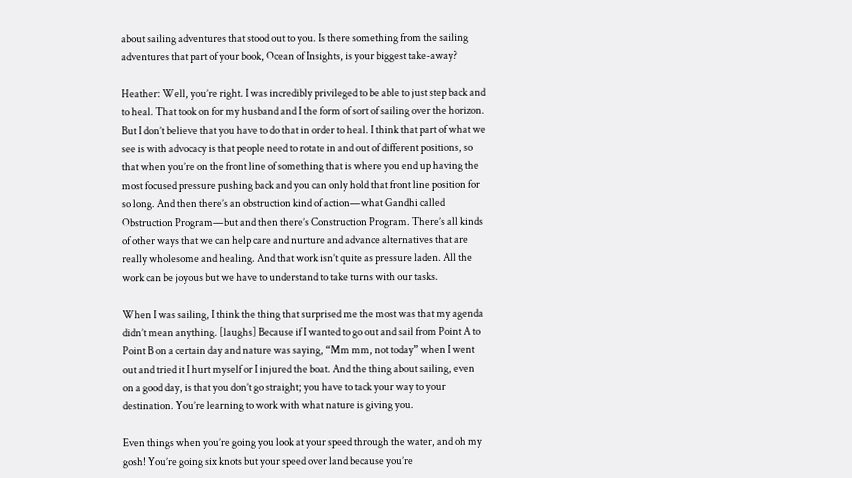about sailing adventures that stood out to you. Is there something from the sailing adventures that part of your book, Ocean of Insights, is your biggest take-away?

Heather: Well, you’re right. I was incredibly privileged to be able to just step back and to heal. That took on for my husband and I the form of sort of sailing over the horizon. But I don’t believe that you have to do that in order to heal. I think that part of what we see is with advocacy is that people need to rotate in and out of different positions, so that when you’re on the front line of something that is where you end up having the most focused pressure pushing back and you can only hold that front line position for so long. And then there’s an obstruction kind of action—what Gandhi called Obstruction Program—but and then there’s Construction Program. There’s all kinds of other ways that we can help care and nurture and advance alternatives that are really wholesome and healing. And that work isn’t quite as pressure laden. All the work can be joyous but we have to understand to take turns with our tasks.

When I was sailing, I think the thing that surprised me the most was that my agenda didn’t mean anything. [laughs] Because if I wanted to go out and sail from Point A to Point B on a certain day and nature was saying, “Mm mm, not today” when I went out and tried it I hurt myself or I injured the boat. And the thing about sailing, even on a good day, is that you don’t go straight; you have to tack your way to your destination. You’re learning to work with what nature is giving you.

Even things when you’re going you look at your speed through the water, and oh my gosh! You’re going six knots but your speed over land because you’re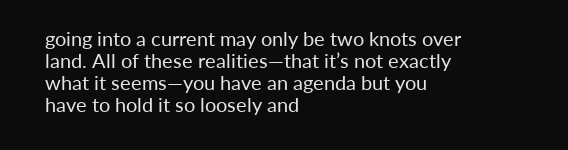going into a current may only be two knots over land. All of these realities—that it’s not exactly what it seems—you have an agenda but you have to hold it so loosely and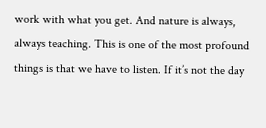work with what you get. And nature is always, always teaching. This is one of the most profound things is that we have to listen. If it’s not the day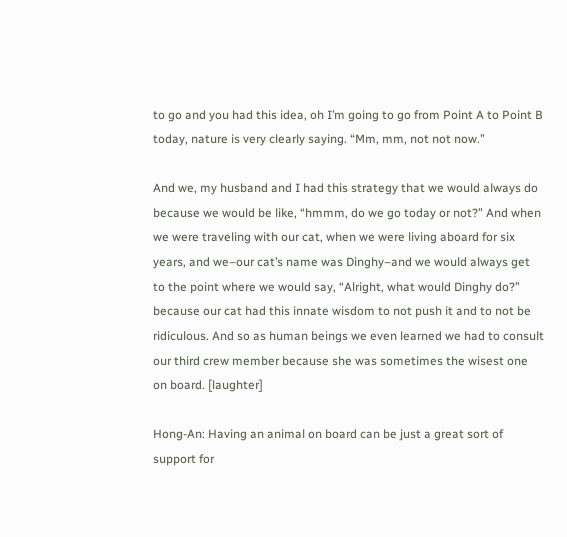to go and you had this idea, oh I’m going to go from Point A to Point B today, nature is very clearly saying. “Mm, mm, not not now.”

And we, my husband and I had this strategy that we would always do because we would be like, “hmmm, do we go today or not?” And when we were traveling with our cat, when we were living aboard for six years, and we–our cat’s name was Dinghy–and we would always get to the point where we would say, “Alright, what would Dinghy do?” because our cat had this innate wisdom to not push it and to not be ridiculous. And so as human beings we even learned we had to consult our third crew member because she was sometimes the wisest one on board. [laughter]

Hong-An: Having an animal on board can be just a great sort of support for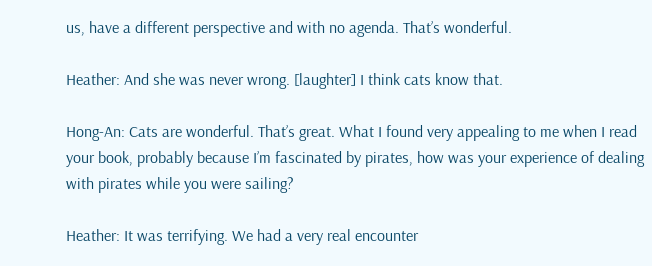us, have a different perspective and with no agenda. That’s wonderful.

Heather: And she was never wrong. [laughter] I think cats know that.

Hong-An: Cats are wonderful. That’s great. What I found very appealing to me when I read your book, probably because I’m fascinated by pirates, how was your experience of dealing with pirates while you were sailing?

Heather: It was terrifying. We had a very real encounter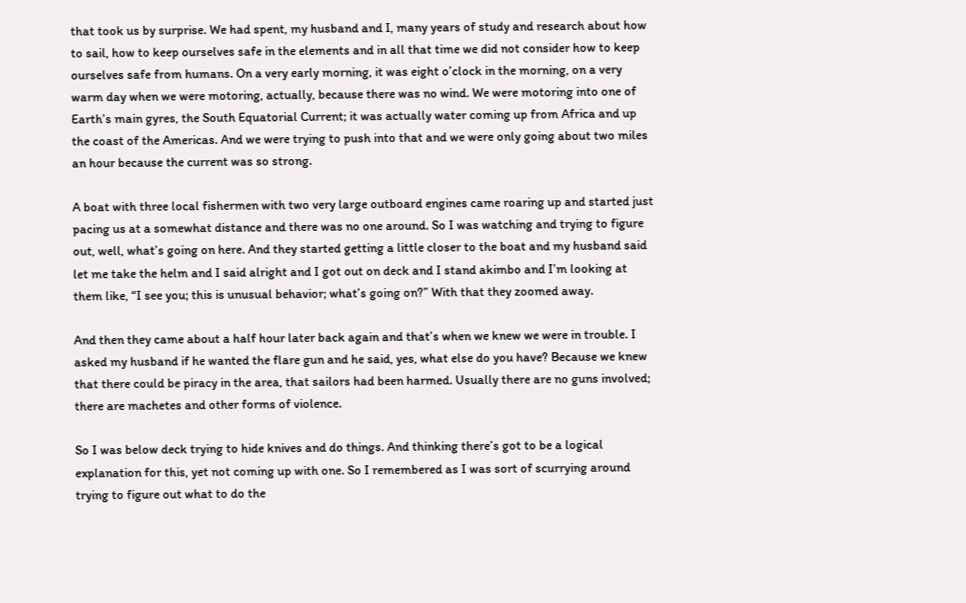that took us by surprise. We had spent, my husband and I, many years of study and research about how to sail, how to keep ourselves safe in the elements and in all that time we did not consider how to keep ourselves safe from humans. On a very early morning, it was eight o’clock in the morning, on a very warm day when we were motoring, actually, because there was no wind. We were motoring into one of Earth’s main gyres, the South Equatorial Current; it was actually water coming up from Africa and up the coast of the Americas. And we were trying to push into that and we were only going about two miles an hour because the current was so strong.

A boat with three local fishermen with two very large outboard engines came roaring up and started just pacing us at a somewhat distance and there was no one around. So I was watching and trying to figure out, well, what’s going on here. And they started getting a little closer to the boat and my husband said let me take the helm and I said alright and I got out on deck and I stand akimbo and I’m looking at them like, “I see you; this is unusual behavior; what’s going on?” With that they zoomed away.

And then they came about a half hour later back again and that’s when we knew we were in trouble. I asked my husband if he wanted the flare gun and he said, yes, what else do you have? Because we knew that there could be piracy in the area, that sailors had been harmed. Usually there are no guns involved; there are machetes and other forms of violence.

So I was below deck trying to hide knives and do things. And thinking there’s got to be a logical explanation for this, yet not coming up with one. So I remembered as I was sort of scurrying around trying to figure out what to do the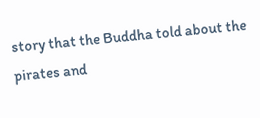story that the Buddha told about the pirates and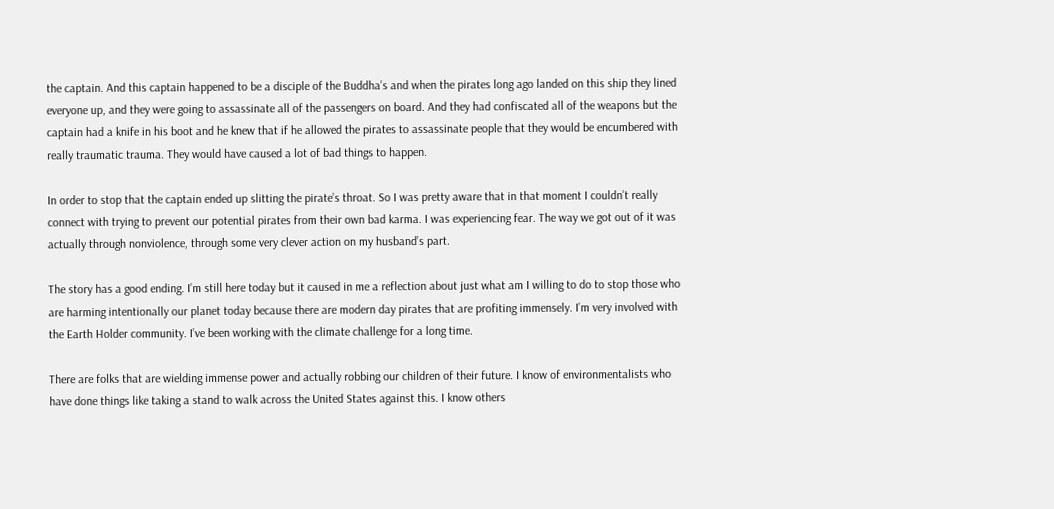the captain. And this captain happened to be a disciple of the Buddha’s and when the pirates long ago landed on this ship they lined everyone up, and they were going to assassinate all of the passengers on board. And they had confiscated all of the weapons but the captain had a knife in his boot and he knew that if he allowed the pirates to assassinate people that they would be encumbered with really traumatic trauma. They would have caused a lot of bad things to happen.

In order to stop that the captain ended up slitting the pirate’s throat. So I was pretty aware that in that moment I couldn’t really connect with trying to prevent our potential pirates from their own bad karma. I was experiencing fear. The way we got out of it was actually through nonviolence, through some very clever action on my husband’s part.

The story has a good ending. I’m still here today but it caused in me a reflection about just what am I willing to do to stop those who are harming intentionally our planet today because there are modern day pirates that are profiting immensely. I’m very involved with the Earth Holder community. I’ve been working with the climate challenge for a long time.

There are folks that are wielding immense power and actually robbing our children of their future. I know of environmentalists who have done things like taking a stand to walk across the United States against this. I know others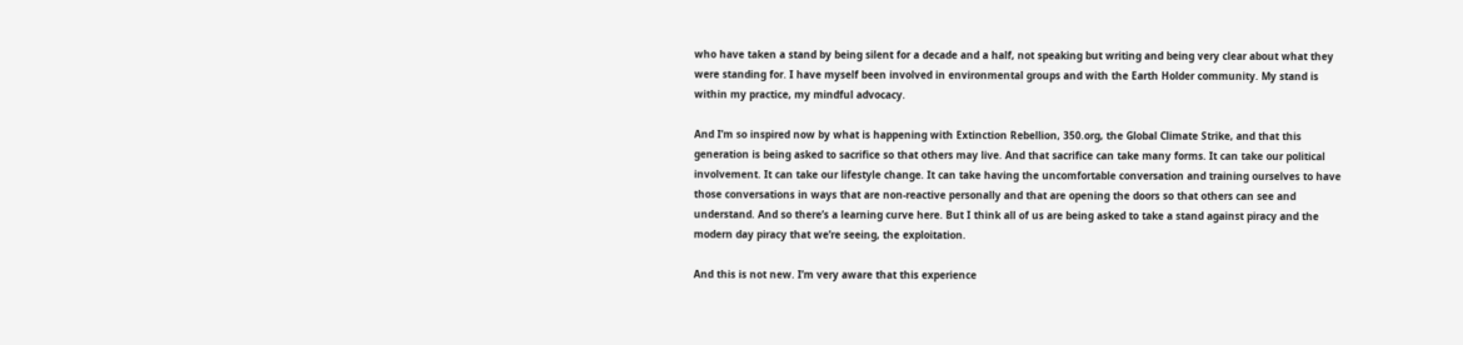who have taken a stand by being silent for a decade and a half, not speaking but writing and being very clear about what they were standing for. I have myself been involved in environmental groups and with the Earth Holder community. My stand is within my practice, my mindful advocacy.

And I’m so inspired now by what is happening with Extinction Rebellion, 350.org, the Global Climate Strike, and that this generation is being asked to sacrifice so that others may live. And that sacrifice can take many forms. It can take our political involvement. It can take our lifestyle change. It can take having the uncomfortable conversation and training ourselves to have those conversations in ways that are non-reactive personally and that are opening the doors so that others can see and understand. And so there’s a learning curve here. But I think all of us are being asked to take a stand against piracy and the modern day piracy that we’re seeing, the exploitation.

And this is not new. I’m very aware that this experience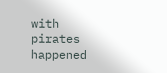with pirates happened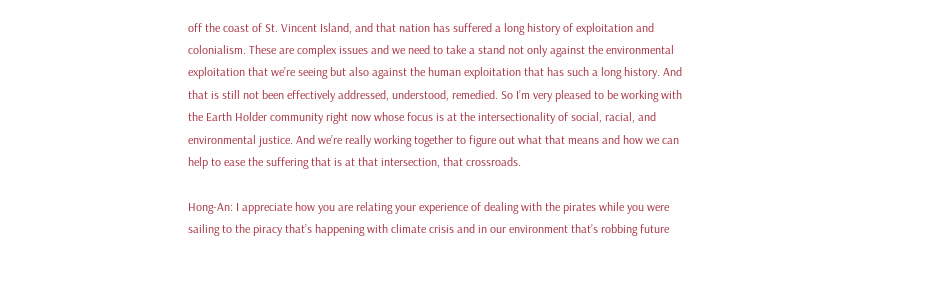off the coast of St. Vincent Island, and that nation has suffered a long history of exploitation and colonialism. These are complex issues and we need to take a stand not only against the environmental exploitation that we’re seeing but also against the human exploitation that has such a long history. And that is still not been effectively addressed, understood, remedied. So I’m very pleased to be working with the Earth Holder community right now whose focus is at the intersectionality of social, racial, and environmental justice. And we’re really working together to figure out what that means and how we can help to ease the suffering that is at that intersection, that crossroads.

Hong-An: I appreciate how you are relating your experience of dealing with the pirates while you were sailing to the piracy that’s happening with climate crisis and in our environment that’s robbing future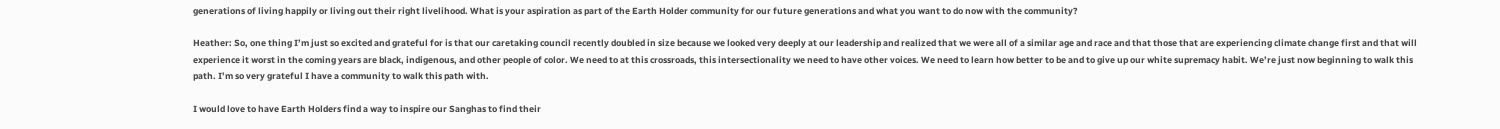generations of living happily or living out their right livelihood. What is your aspiration as part of the Earth Holder community for our future generations and what you want to do now with the community?

Heather: So, one thing I’m just so excited and grateful for is that our caretaking council recently doubled in size because we looked very deeply at our leadership and realized that we were all of a similar age and race and that those that are experiencing climate change first and that will experience it worst in the coming years are black, indigenous, and other people of color. We need to at this crossroads, this intersectionality we need to have other voices. We need to learn how better to be and to give up our white supremacy habit. We’re just now beginning to walk this path. I’m so very grateful I have a community to walk this path with.

I would love to have Earth Holders find a way to inspire our Sanghas to find their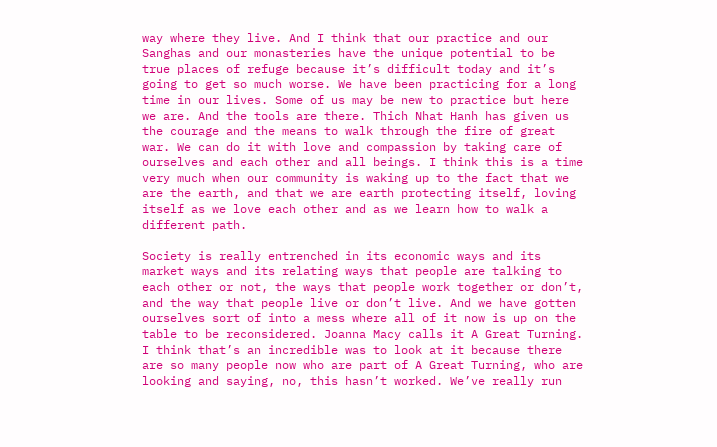way where they live. And I think that our practice and our Sanghas and our monasteries have the unique potential to be true places of refuge because it’s difficult today and it’s going to get so much worse. We have been practicing for a long time in our lives. Some of us may be new to practice but here we are. And the tools are there. Thich Nhat Hanh has given us the courage and the means to walk through the fire of great war. We can do it with love and compassion by taking care of ourselves and each other and all beings. I think this is a time very much when our community is waking up to the fact that we are the earth, and that we are earth protecting itself, loving itself as we love each other and as we learn how to walk a different path.

Society is really entrenched in its economic ways and its market ways and its relating ways that people are talking to each other or not, the ways that people work together or don’t, and the way that people live or don’t live. And we have gotten ourselves sort of into a mess where all of it now is up on the table to be reconsidered. Joanna Macy calls it A Great Turning. I think that’s an incredible was to look at it because there are so many people now who are part of A Great Turning, who are looking and saying, no, this hasn’t worked. We’ve really run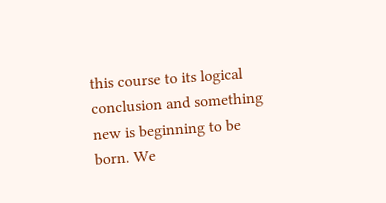this course to its logical conclusion and something new is beginning to be born. We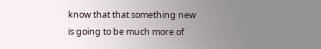know that that something new is going to be much more of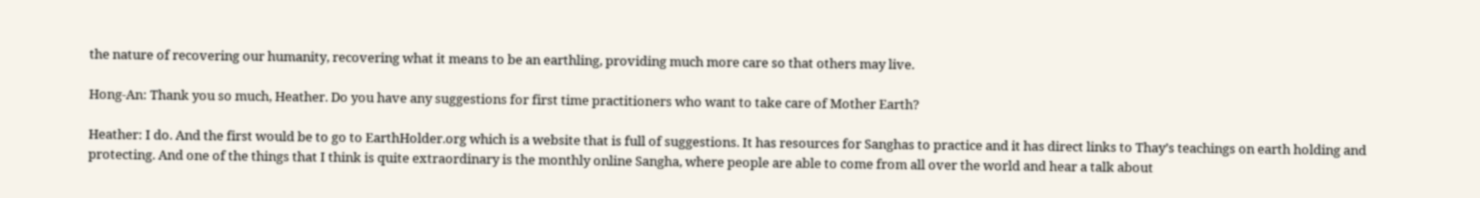the nature of recovering our humanity, recovering what it means to be an earthling, providing much more care so that others may live.

Hong-An: Thank you so much, Heather. Do you have any suggestions for first time practitioners who want to take care of Mother Earth?

Heather: I do. And the first would be to go to EarthHolder.org which is a website that is full of suggestions. It has resources for Sanghas to practice and it has direct links to Thay’s teachings on earth holding and protecting. And one of the things that I think is quite extraordinary is the monthly online Sangha, where people are able to come from all over the world and hear a talk about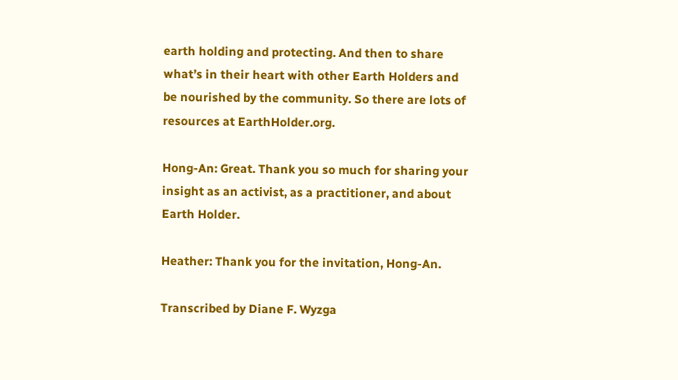earth holding and protecting. And then to share what’s in their heart with other Earth Holders and be nourished by the community. So there are lots of resources at EarthHolder.org.

Hong-An: Great. Thank you so much for sharing your insight as an activist, as a practitioner, and about Earth Holder.

Heather: Thank you for the invitation, Hong-An.

Transcribed by Diane F. Wyzga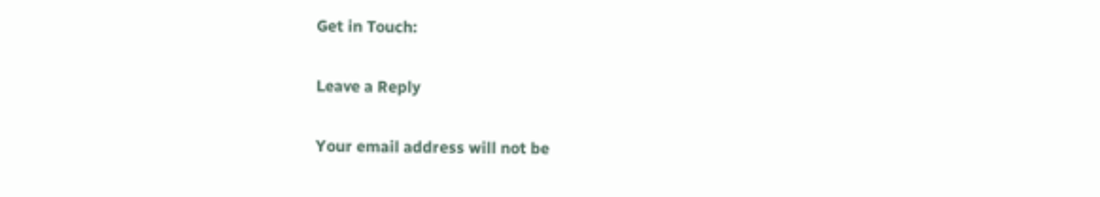Get in Touch:

Leave a Reply

Your email address will not be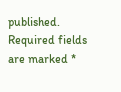published. Required fields are marked *